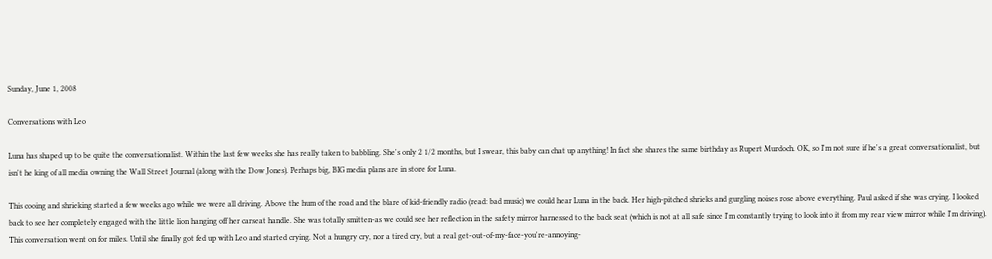Sunday, June 1, 2008

Conversations with Leo

Luna has shaped up to be quite the conversationalist. Within the last few weeks she has really taken to babbling. She's only 2 1/2 months, but I swear, this baby can chat up anything! In fact she shares the same birthday as Rupert Murdoch. OK, so I'm not sure if he's a great conversationalist, but isn't he king of all media owning the Wall Street Journal (along with the Dow Jones). Perhaps big, BIG media plans are in store for Luna.

This cooing and shrieking started a few weeks ago while we were all driving. Above the hum of the road and the blare of kid-friendly radio (read: bad music) we could hear Luna in the back. Her high-pitched shrieks and gurgling noises rose above everything. Paul asked if she was crying. I looked back to see her completely engaged with the little lion hanging off her carseat handle. She was totally smitten-as we could see her reflection in the safety mirror harnessed to the back seat (which is not at all safe since I'm constantly trying to look into it from my rear view mirror while I'm driving). This conversation went on for miles. Until she finally got fed up with Leo and started crying. Not a hungry cry, nor a tired cry, but a real get-out-of-my-face-you're-annoying-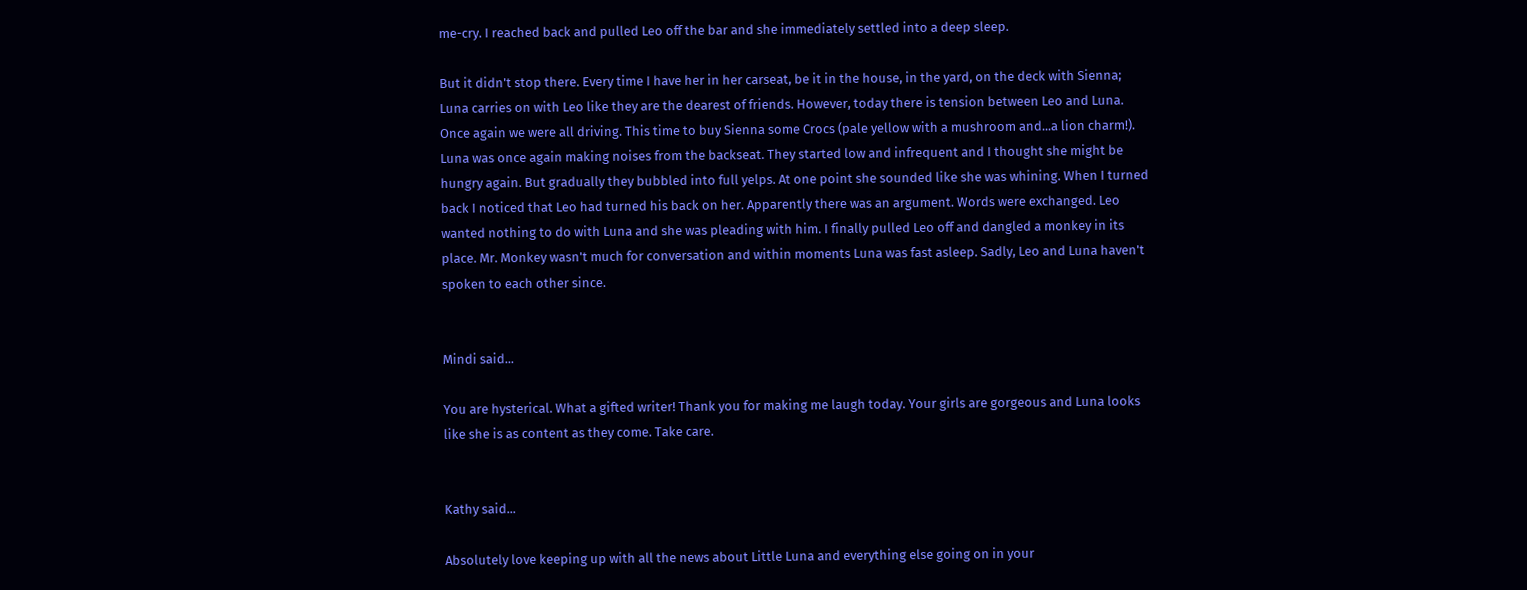me-cry. I reached back and pulled Leo off the bar and she immediately settled into a deep sleep.

But it didn't stop there. Every time I have her in her carseat, be it in the house, in the yard, on the deck with Sienna; Luna carries on with Leo like they are the dearest of friends. However, today there is tension between Leo and Luna. Once again we were all driving. This time to buy Sienna some Crocs (pale yellow with a mushroom and...a lion charm!). Luna was once again making noises from the backseat. They started low and infrequent and I thought she might be hungry again. But gradually they bubbled into full yelps. At one point she sounded like she was whining. When I turned back I noticed that Leo had turned his back on her. Apparently there was an argument. Words were exchanged. Leo wanted nothing to do with Luna and she was pleading with him. I finally pulled Leo off and dangled a monkey in its place. Mr. Monkey wasn't much for conversation and within moments Luna was fast asleep. Sadly, Leo and Luna haven't spoken to each other since.


Mindi said...

You are hysterical. What a gifted writer! Thank you for making me laugh today. Your girls are gorgeous and Luna looks like she is as content as they come. Take care.


Kathy said...

Absolutely love keeping up with all the news about Little Luna and everything else going on in your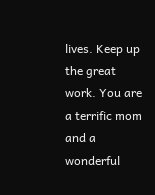lives. Keep up the great work. You are a terrific mom and a wonderful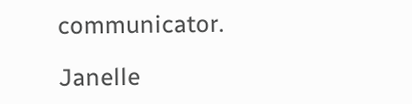communicator.

Janelle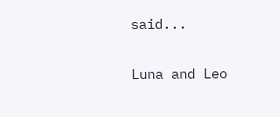said...

Luna and Leo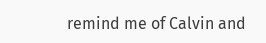remind me of Calvin and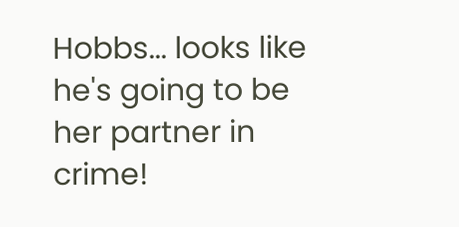Hobbs... looks like he's going to be her partner in crime!